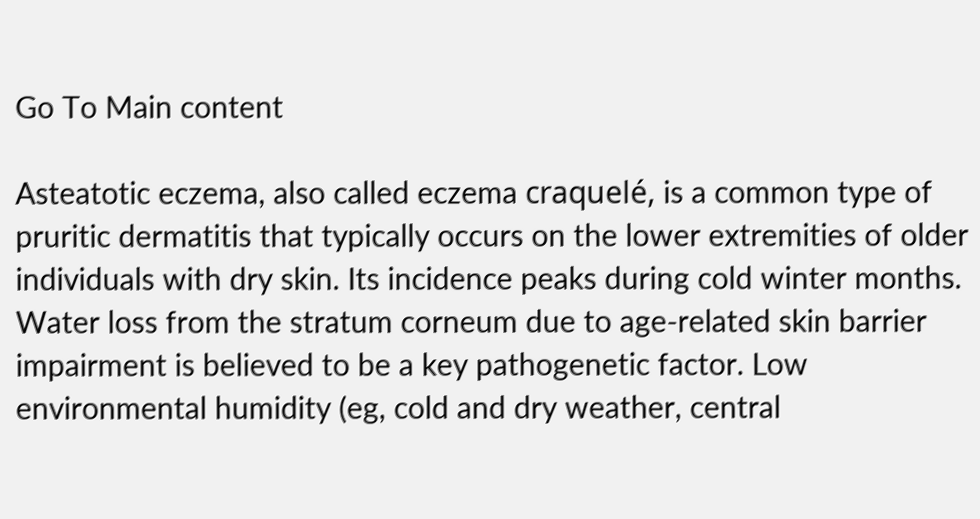Go To Main content

Asteatotic eczema, also called eczema craquelé, is a common type of pruritic dermatitis that typically occurs on the lower extremities of older individuals with dry skin. Its incidence peaks during cold winter months. Water loss from the stratum corneum due to age-related skin barrier impairment is believed to be a key pathogenetic factor. Low environmental humidity (eg, cold and dry weather, central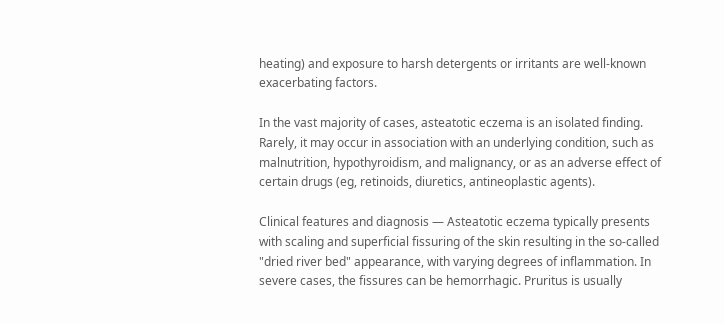heating) and exposure to harsh detergents or irritants are well-known exacerbating factors.

In the vast majority of cases, asteatotic eczema is an isolated finding. Rarely, it may occur in association with an underlying condition, such as malnutrition, hypothyroidism, and malignancy, or as an adverse effect of certain drugs (eg, retinoids, diuretics, antineoplastic agents).

Clinical features and diagnosis — Asteatotic eczema typically presents with scaling and superficial fissuring of the skin resulting in the so-called "dried river bed" appearance, with varying degrees of inflammation. In severe cases, the fissures can be hemorrhagic. Pruritus is usually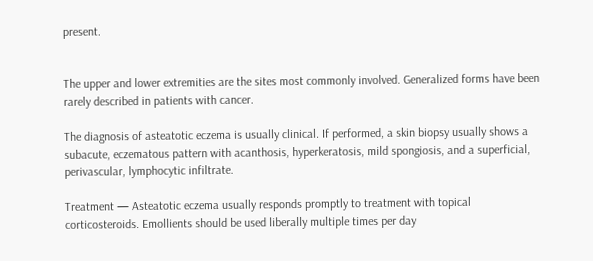present.


The upper and lower extremities are the sites most commonly involved. Generalized forms have been rarely described in patients with cancer.

The diagnosis of asteatotic eczema is usually clinical. If performed, a skin biopsy usually shows a subacute, eczematous pattern with acanthosis, hyperkeratosis, mild spongiosis, and a superficial, perivascular, lymphocytic infiltrate.

Treatment — Asteatotic eczema usually responds promptly to treatment with topical corticosteroids. Emollients should be used liberally multiple times per day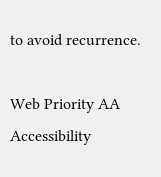to avoid recurrence.

Web Priority AA Accessibility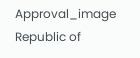Approval_image
Republic of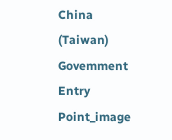China (Taiwan) Govemment Entry Point_image